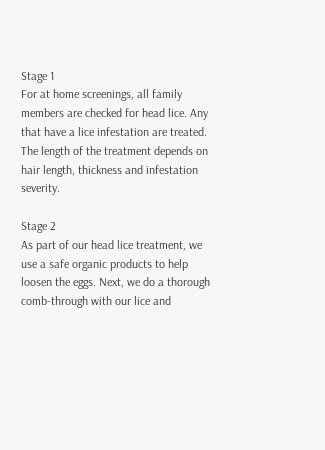Stage 1
For at home screenings, all family members are checked for head lice. Any that have a lice infestation are treated. The length of the treatment depends on hair length, thickness and infestation severity.

Stage 2
As part of our head lice treatment, we use a safe organic products to help loosen the eggs. Next, we do a thorough comb-through with our lice and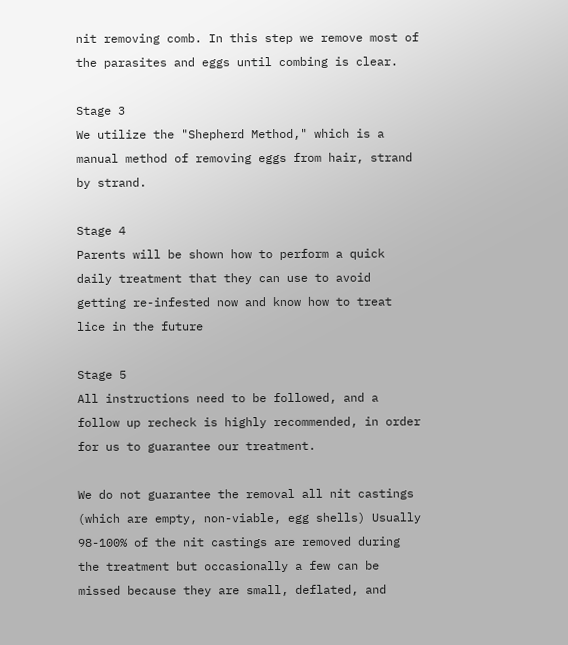nit removing comb. In this step we remove most of the parasites and eggs until combing is clear.

Stage 3
We utilize the "Shepherd Method," which is a manual method of removing eggs from hair, strand by strand.

Stage 4
Parents will be shown how to perform a quick daily treatment that they can use to avoid getting re-infested now and know how to treat lice in the future

Stage 5
All instructions need to be followed, and a follow up recheck is highly recommended, in order for us to guarantee our treatment.

We do not guarantee the removal all nit castings (which are empty, non-viable, egg shells) Usually 98-100% of the nit castings are removed during the treatment but occasionally a few can be missed because they are small, deflated, and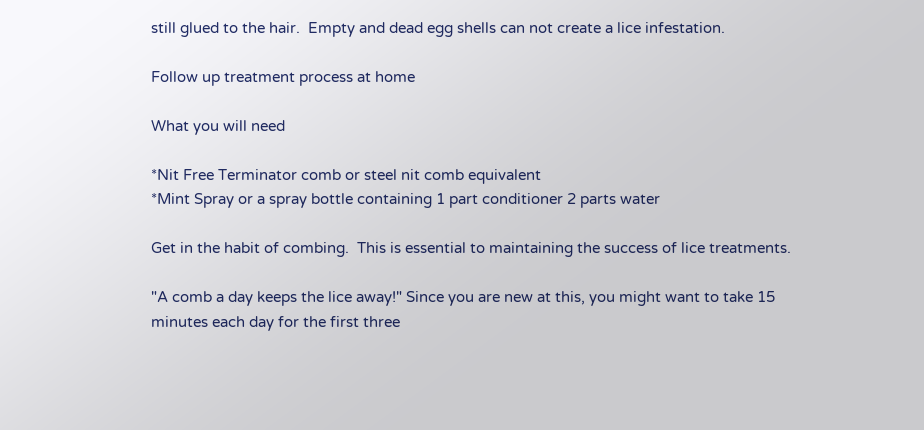still glued to the hair.  Empty and dead egg shells can not create a lice infestation.

Follow up treatment process at home

What you will need

*Nit Free Terminator comb or steel nit comb equivalent
*Mint Spray or a spray bottle containing 1 part conditioner 2 parts water

Get in the habit of combing.  This is essential to maintaining the success of lice treatments.

"A comb a day keeps the lice away!" Since you are new at this, you might want to take 15 minutes each day for the first three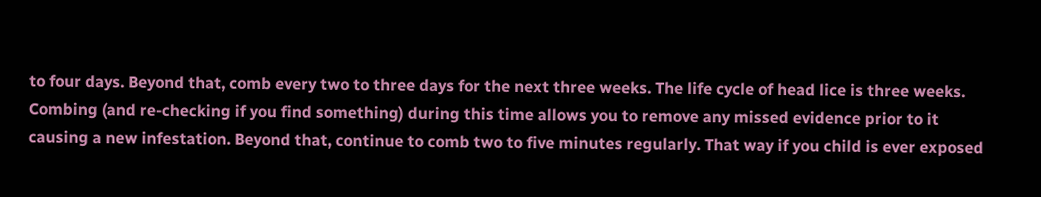to four days. Beyond that, comb every two to three days for the next three weeks. The life cycle of head lice is three weeks. Combing (and re-checking if you find something) during this time allows you to remove any missed evidence prior to it causing a new infestation. Beyond that, continue to comb two to five minutes regularly. That way if you child is ever exposed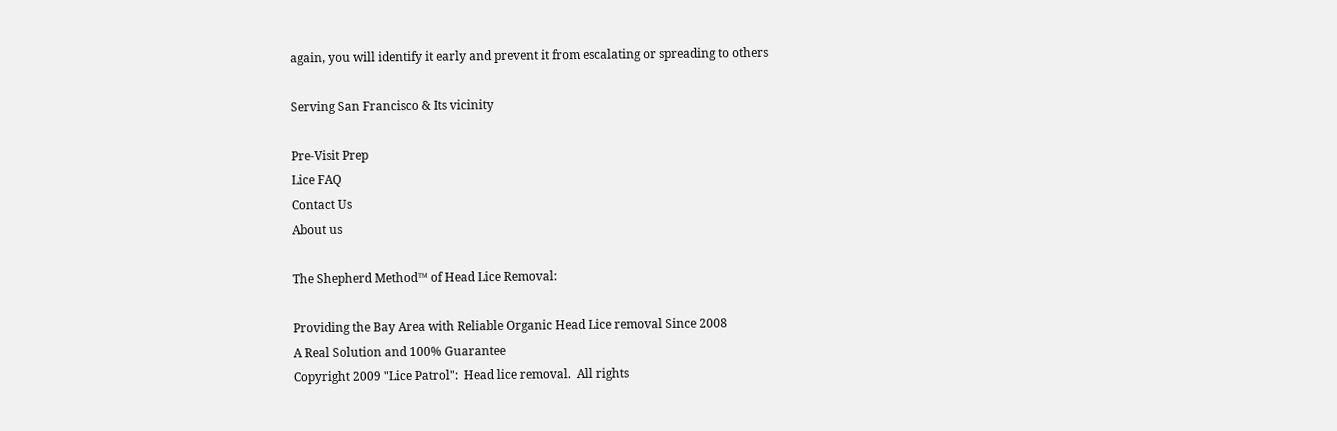again, you will identify it early and prevent it from escalating or spreading to others

Serving San Francisco & Its vicinity

Pre-Visit Prep
Lice FAQ
Contact Us
About us

The Shepherd Method™ of Head Lice Removal:

Providing the Bay Area with Reliable Organic Head Lice removal Since 2008
A Real Solution and 100% Guarantee
Copyright 2009 "Lice Patrol":  Head lice removal.  All rights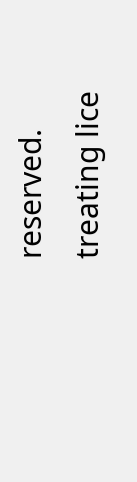reserved.
treating lice